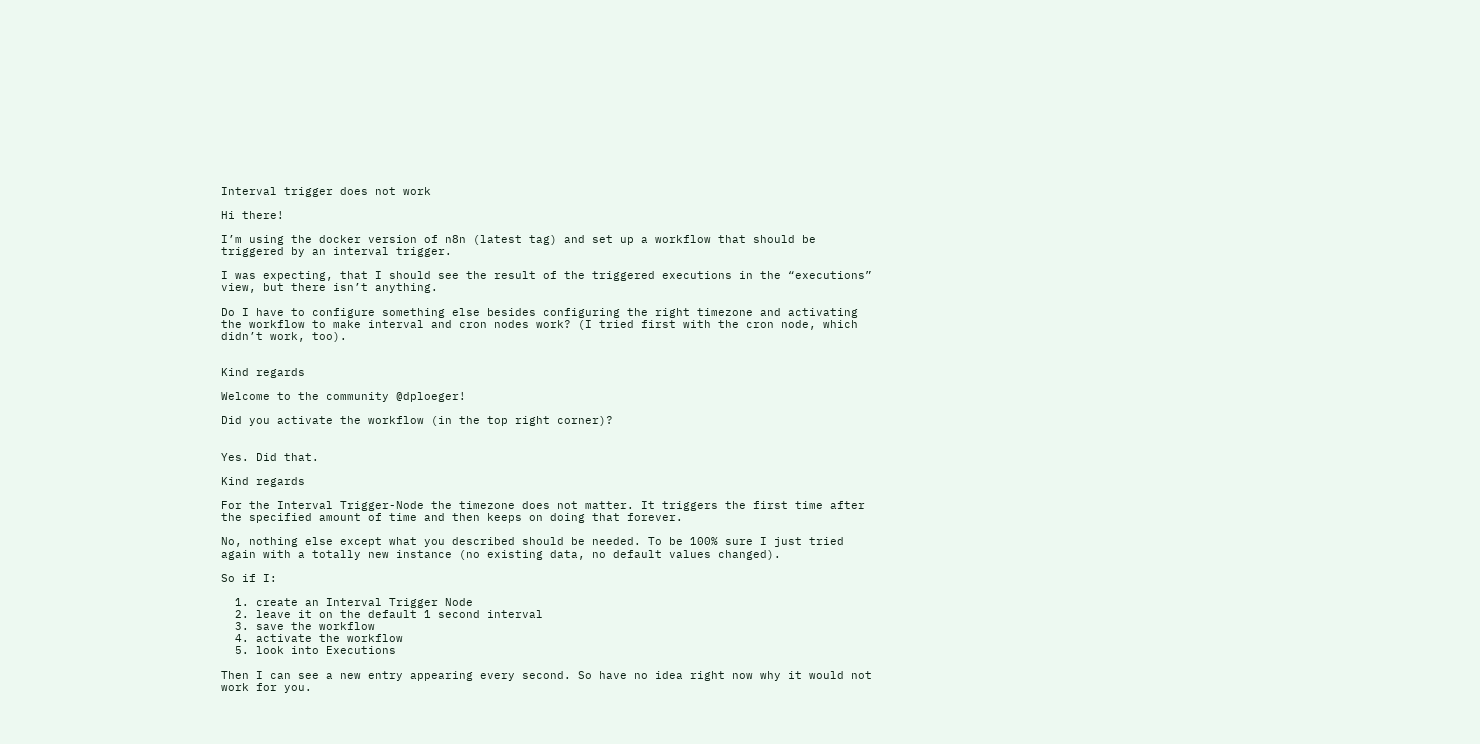Interval trigger does not work

Hi there!

I’m using the docker version of n8n (latest tag) and set up a workflow that should be triggered by an interval trigger.

I was expecting, that I should see the result of the triggered executions in the “executions” view, but there isn’t anything.

Do I have to configure something else besides configuring the right timezone and activating the workflow to make interval and cron nodes work? (I tried first with the cron node, which didn’t work, too).


Kind regards

Welcome to the community @dploeger!

Did you activate the workflow (in the top right corner)?


Yes. Did that.

Kind regards

For the Interval Trigger-Node the timezone does not matter. It triggers the first time after the specified amount of time and then keeps on doing that forever.

No, nothing else except what you described should be needed. To be 100% sure I just tried again with a totally new instance (no existing data, no default values changed).

So if I:

  1. create an Interval Trigger Node
  2. leave it on the default 1 second interval
  3. save the workflow
  4. activate the workflow
  5. look into Executions

Then I can see a new entry appearing every second. So have no idea right now why it would not work for you.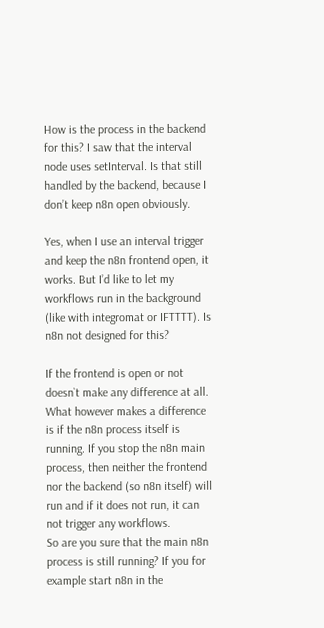How is the process in the backend for this? I saw that the interval node uses setInterval. Is that still handled by the backend, because I don’t keep n8n open obviously.

Yes, when I use an interval trigger and keep the n8n frontend open, it works. But I’d like to let my workflows run in the background (like with integromat or IFTTTT). Is n8n not designed for this?

If the frontend is open or not doesn`t make any difference at all. What however makes a difference is if the n8n process itself is running. If you stop the n8n main process, then neither the frontend nor the backend (so n8n itself) will run and if it does not run, it can not trigger any workflows.
So are you sure that the main n8n process is still running? If you for example start n8n in the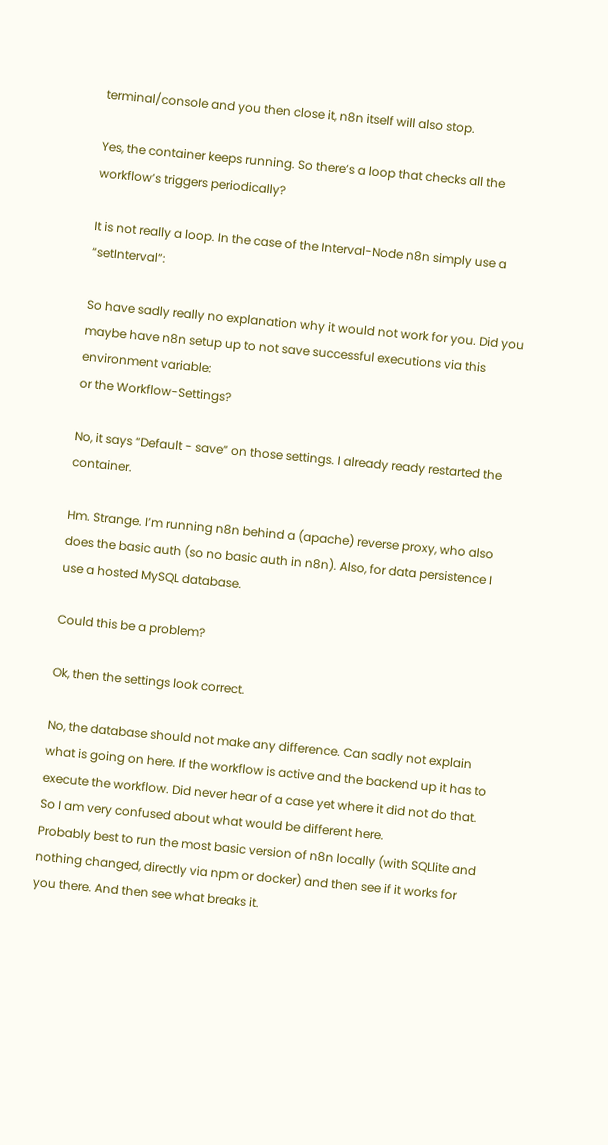terminal/console and you then close it, n8n itself will also stop.

Yes, the container keeps running. So there’s a loop that checks all the workflow’s triggers periodically?

It is not really a loop. In the case of the Interval-Node n8n simply use a “setInterval”:

So have sadly really no explanation why it would not work for you. Did you maybe have n8n setup up to not save successful executions via this environment variable:
or the Workflow-Settings?

No, it says “Default - save” on those settings. I already ready restarted the container.

Hm. Strange. I’m running n8n behind a (apache) reverse proxy, who also does the basic auth (so no basic auth in n8n). Also, for data persistence I use a hosted MySQL database.

Could this be a problem?

Ok, then the settings look correct.

No, the database should not make any difference. Can sadly not explain what is going on here. If the workflow is active and the backend up it has to execute the workflow. Did never hear of a case yet where it did not do that. So I am very confused about what would be different here.
Probably best to run the most basic version of n8n locally (with SQLlite and nothing changed, directly via npm or docker) and then see if it works for you there. And then see what breaks it.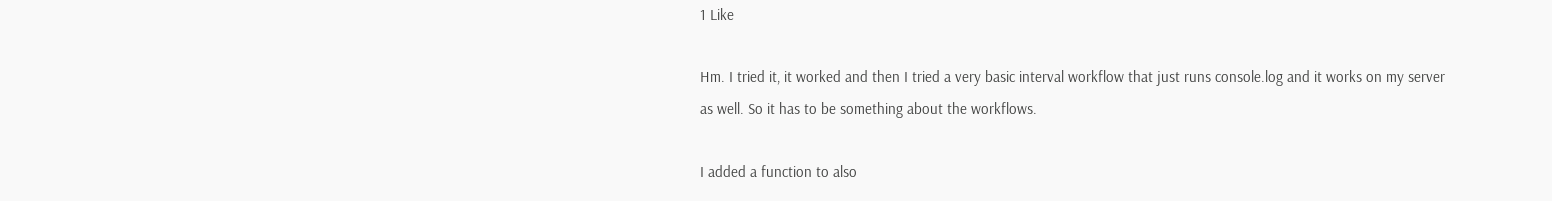1 Like

Hm. I tried it, it worked and then I tried a very basic interval workflow that just runs console.log and it works on my server as well. So it has to be something about the workflows.

I added a function to also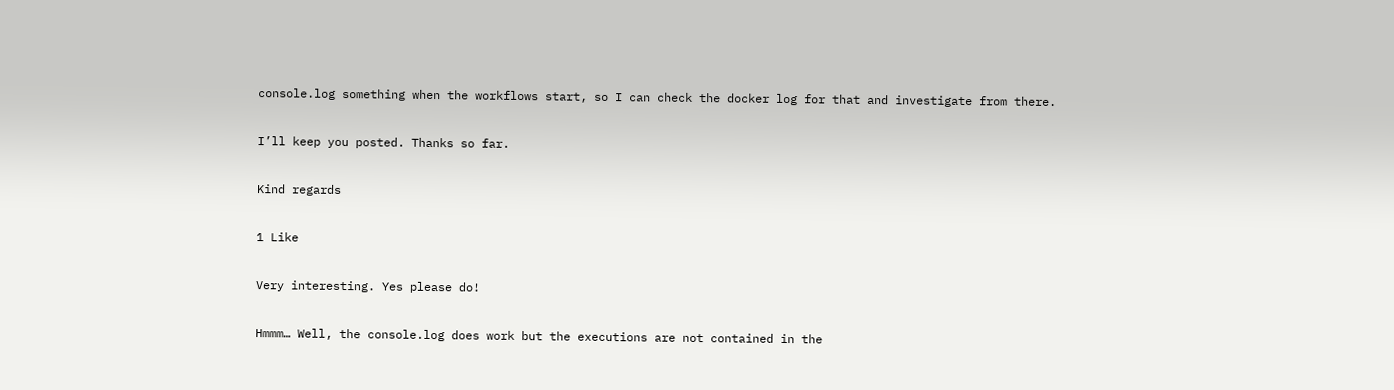console.log something when the workflows start, so I can check the docker log for that and investigate from there.

I’ll keep you posted. Thanks so far.

Kind regards

1 Like

Very interesting. Yes please do!

Hmmm… Well, the console.log does work but the executions are not contained in the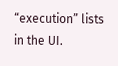“execution” lists in the UI.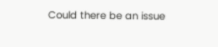Could there be an issue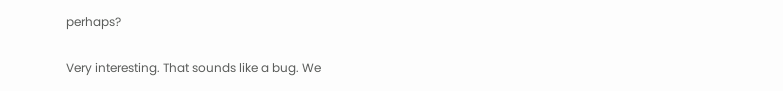perhaps?

Very interesting. That sounds like a bug. We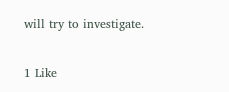will try to investigate.

1 Like